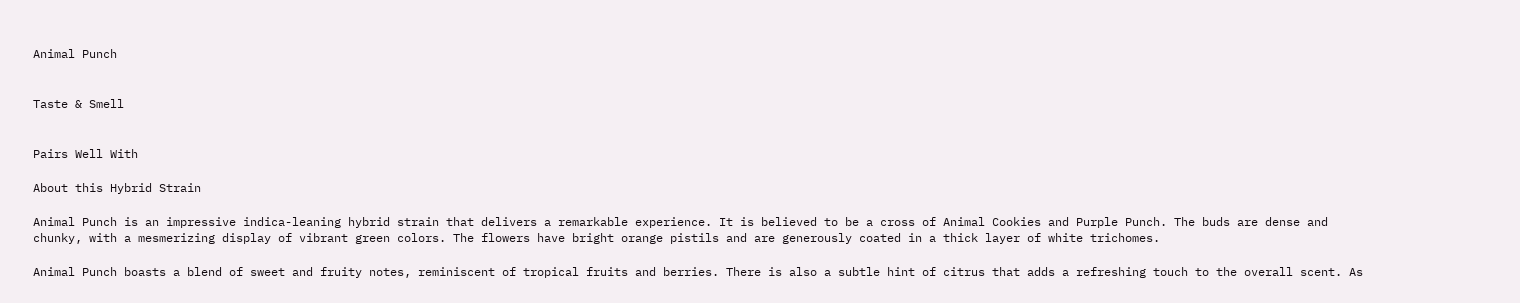Animal Punch


Taste & Smell


Pairs Well With

About this Hybrid Strain

Animal Punch is an impressive indica-leaning hybrid strain that delivers a remarkable experience. It is believed to be a cross of Animal Cookies and Purple Punch. The buds are dense and chunky, with a mesmerizing display of vibrant green colors. The flowers have bright orange pistils and are generously coated in a thick layer of white trichomes.

Animal Punch boasts a blend of sweet and fruity notes, reminiscent of tropical fruits and berries. There is also a subtle hint of citrus that adds a refreshing touch to the overall scent. As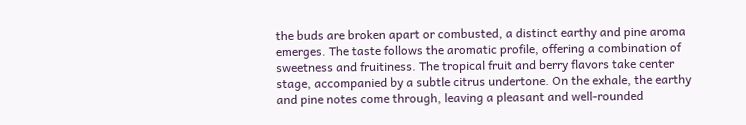the buds are broken apart or combusted, a distinct earthy and pine aroma emerges. The taste follows the aromatic profile, offering a combination of sweetness and fruitiness. The tropical fruit and berry flavors take center stage, accompanied by a subtle citrus undertone. On the exhale, the earthy and pine notes come through, leaving a pleasant and well-rounded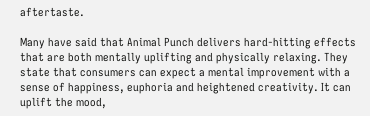aftertaste.

Many have said that Animal Punch delivers hard-hitting effects that are both mentally uplifting and physically relaxing. They state that consumers can expect a mental improvement with a sense of happiness, euphoria and heightened creativity. It can uplift the mood,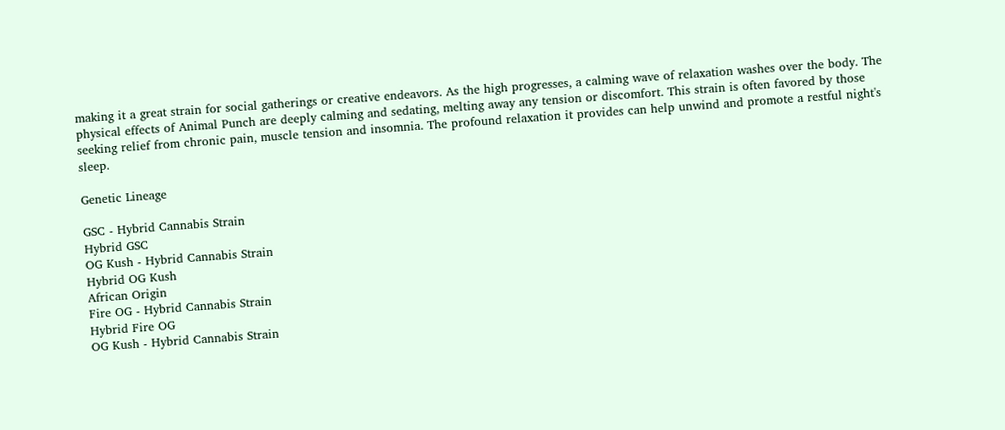making it a great strain for social gatherings or creative endeavors. As the high progresses, a calming wave of relaxation washes over the body. The physical effects of Animal Punch are deeply calming and sedating, melting away any tension or discomfort. This strain is often favored by those seeking relief from chronic pain, muscle tension and insomnia. The profound relaxation it provides can help unwind and promote a restful night's sleep.

Genetic Lineage

GSC - Hybrid Cannabis Strain
Hybrid GSC
OG Kush - Hybrid Cannabis Strain
Hybrid OG Kush
African Origin
Fire OG - Hybrid Cannabis Strain
Hybrid Fire OG
OG Kush - Hybrid Cannabis Strain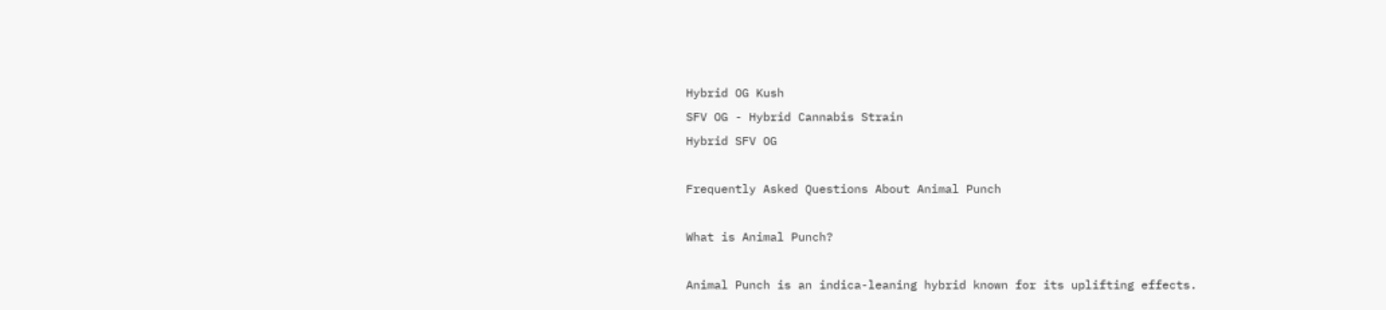Hybrid OG Kush
SFV OG - Hybrid Cannabis Strain
Hybrid SFV OG

Frequently Asked Questions About Animal Punch

What is Animal Punch?

Animal Punch is an indica-leaning hybrid known for its uplifting effects.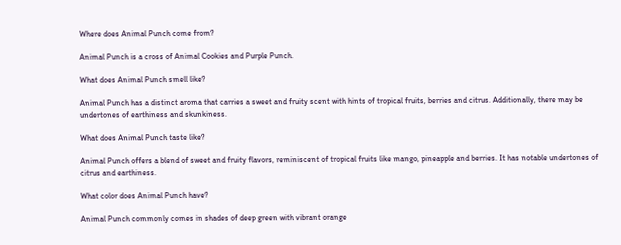Where does Animal Punch come from?

Animal Punch is a cross of Animal Cookies and Purple Punch.

What does Animal Punch smell like?

Animal Punch has a distinct aroma that carries a sweet and fruity scent with hints of tropical fruits, berries and citrus. Additionally, there may be undertones of earthiness and skunkiness.

What does Animal Punch taste like?

Animal Punch offers a blend of sweet and fruity flavors, reminiscent of tropical fruits like mango, pineapple and berries. It has notable undertones of citrus and earthiness.

What color does Animal Punch have?

Animal Punch commonly comes in shades of deep green with vibrant orange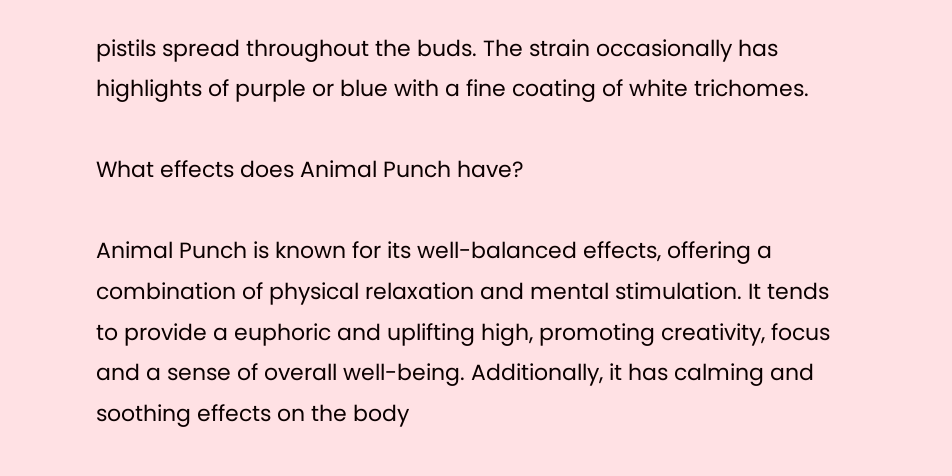pistils spread throughout the buds. The strain occasionally has highlights of purple or blue with a fine coating of white trichomes.

What effects does Animal Punch have?

Animal Punch is known for its well-balanced effects, offering a combination of physical relaxation and mental stimulation. It tends to provide a euphoric and uplifting high, promoting creativity, focus and a sense of overall well-being. Additionally, it has calming and soothing effects on the body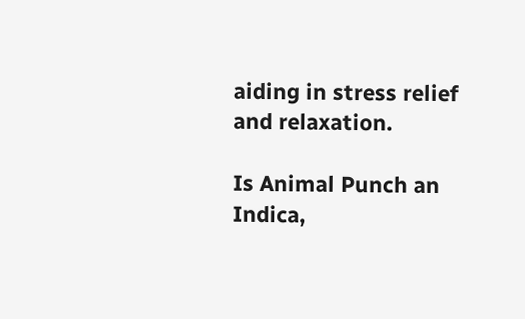aiding in stress relief and relaxation.

Is Animal Punch an Indica,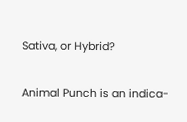Sativa, or Hybrid?

Animal Punch is an indica-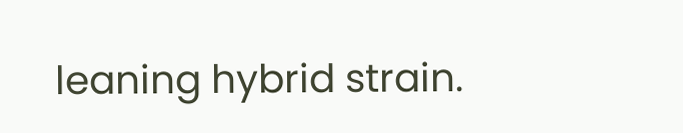leaning hybrid strain.